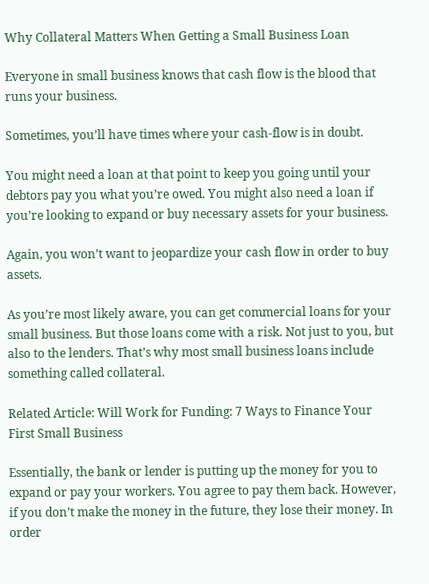Why Collateral Matters When Getting a Small Business Loan

Everyone in small business knows that cash flow is the blood that runs your business.

Sometimes, you’ll have times where your cash-flow is in doubt.

You might need a loan at that point to keep you going until your debtors pay you what you’re owed. You might also need a loan if you’re looking to expand or buy necessary assets for your business.

Again, you won’t want to jeopardize your cash flow in order to buy assets.

As you’re most likely aware, you can get commercial loans for your small business. But those loans come with a risk. Not just to you, but also to the lenders. That’s why most small business loans include something called collateral.

Related Article: Will Work for Funding: 7 Ways to Finance Your First Small Business

Essentially, the bank or lender is putting up the money for you to expand or pay your workers. You agree to pay them back. However, if you don’t make the money in the future, they lose their money. In order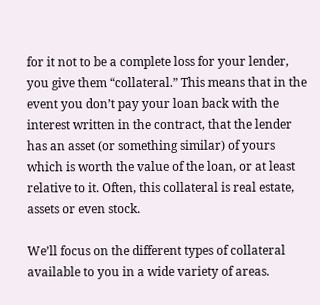for it not to be a complete loss for your lender, you give them “collateral.” This means that in the event you don’t pay your loan back with the interest written in the contract, that the lender has an asset (or something similar) of yours which is worth the value of the loan, or at least relative to it. Often, this collateral is real estate, assets or even stock.

We’ll focus on the different types of collateral available to you in a wide variety of areas.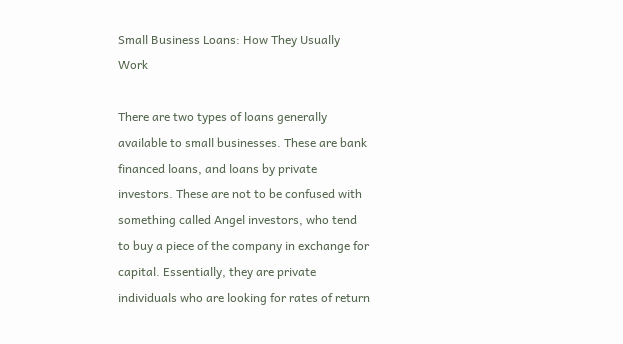Small Business Loans: How They Usually Work

There are two types of loans generally available to small businesses. These are bank financed loans, and loans by private investors. These are not to be confused with something called Angel investors, who tend to buy a piece of the company in exchange for capital. Essentially, they are private individuals who are looking for rates of return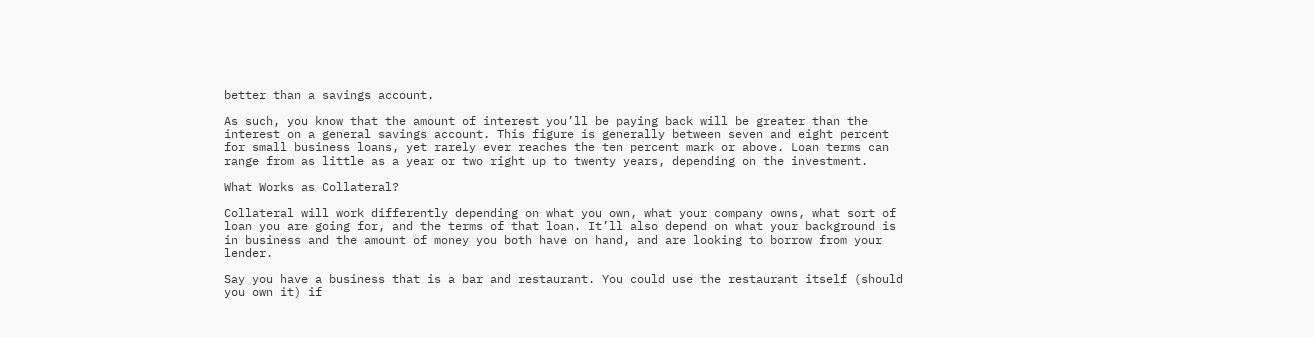better than a savings account.

As such, you know that the amount of interest you’ll be paying back will be greater than the interest on a general savings account. This figure is generally between seven and eight percent for small business loans, yet rarely ever reaches the ten percent mark or above. Loan terms can range from as little as a year or two right up to twenty years, depending on the investment.

What Works as Collateral?

Collateral will work differently depending on what you own, what your company owns, what sort of loan you are going for, and the terms of that loan. It’ll also depend on what your background is in business and the amount of money you both have on hand, and are looking to borrow from your lender.

Say you have a business that is a bar and restaurant. You could use the restaurant itself (should you own it) if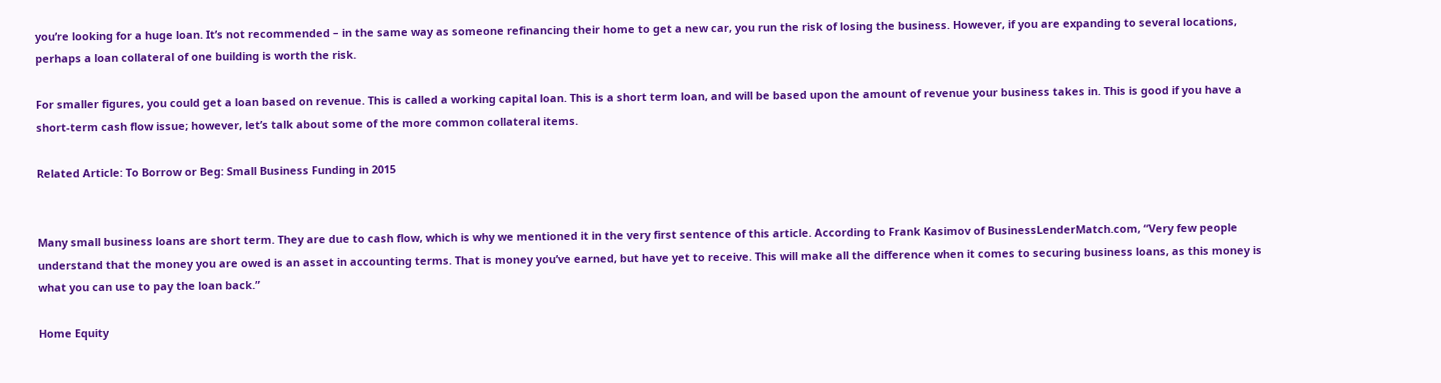you’re looking for a huge loan. It’s not recommended – in the same way as someone refinancing their home to get a new car, you run the risk of losing the business. However, if you are expanding to several locations, perhaps a loan collateral of one building is worth the risk.

For smaller figures, you could get a loan based on revenue. This is called a working capital loan. This is a short term loan, and will be based upon the amount of revenue your business takes in. This is good if you have a short-term cash flow issue; however, let’s talk about some of the more common collateral items.

Related Article: To Borrow or Beg: Small Business Funding in 2015


Many small business loans are short term. They are due to cash flow, which is why we mentioned it in the very first sentence of this article. According to Frank Kasimov of BusinessLenderMatch.com, “Very few people understand that the money you are owed is an asset in accounting terms. That is money you’ve earned, but have yet to receive. This will make all the difference when it comes to securing business loans, as this money is what you can use to pay the loan back.”

Home Equity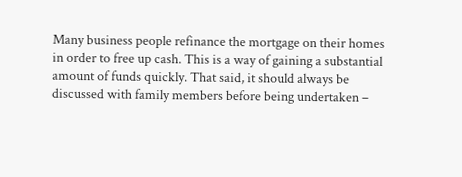Many business people refinance the mortgage on their homes in order to free up cash. This is a way of gaining a substantial amount of funds quickly. That said, it should always be discussed with family members before being undertaken –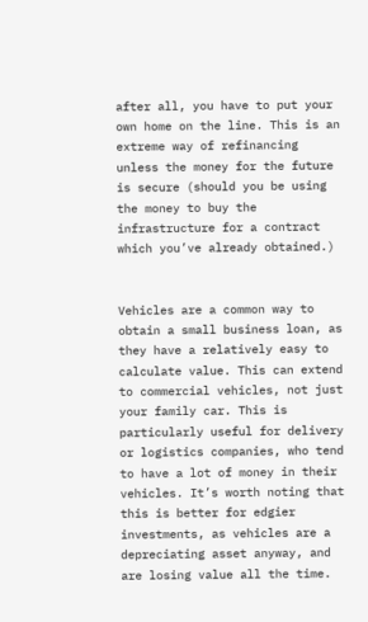after all, you have to put your own home on the line. This is an extreme way of refinancing unless the money for the future is secure (should you be using the money to buy the infrastructure for a contract which you’ve already obtained.)


Vehicles are a common way to obtain a small business loan, as they have a relatively easy to calculate value. This can extend to commercial vehicles, not just your family car. This is particularly useful for delivery or logistics companies, who tend to have a lot of money in their vehicles. It’s worth noting that this is better for edgier investments, as vehicles are a depreciating asset anyway, and are losing value all the time.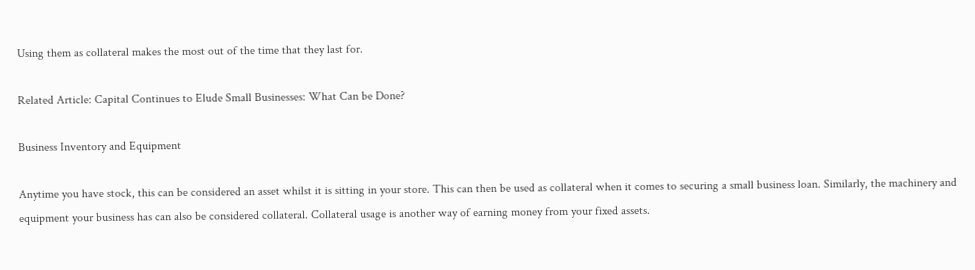Using them as collateral makes the most out of the time that they last for.

Related Article: Capital Continues to Elude Small Businesses: What Can be Done?

Business Inventory and Equipment

Anytime you have stock, this can be considered an asset whilst it is sitting in your store. This can then be used as collateral when it comes to securing a small business loan. Similarly, the machinery and equipment your business has can also be considered collateral. Collateral usage is another way of earning money from your fixed assets.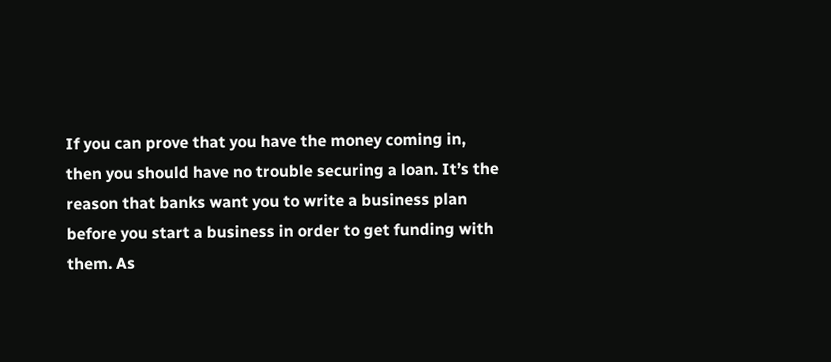If you can prove that you have the money coming in, then you should have no trouble securing a loan. It’s the reason that banks want you to write a business plan before you start a business in order to get funding with them. As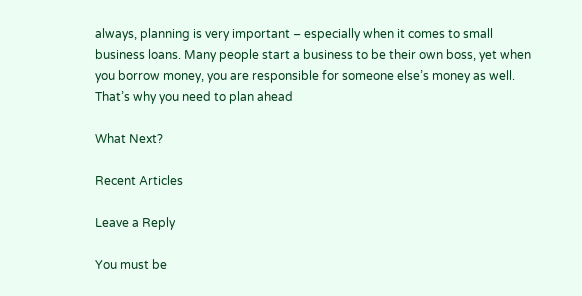always, planning is very important – especially when it comes to small business loans. Many people start a business to be their own boss, yet when you borrow money, you are responsible for someone else’s money as well. That’s why you need to plan ahead

What Next?

Recent Articles

Leave a Reply

You must be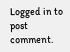Logged in to post comment.